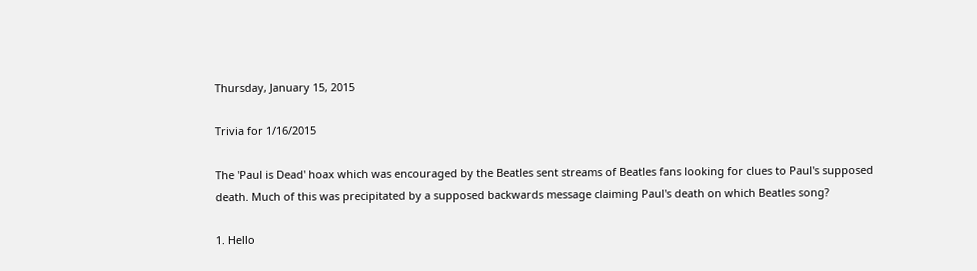Thursday, January 15, 2015

Trivia for 1/16/2015

The 'Paul is Dead' hoax which was encouraged by the Beatles sent streams of Beatles fans looking for clues to Paul's supposed death. Much of this was precipitated by a supposed backwards message claiming Paul's death on which Beatles song?

1. Hello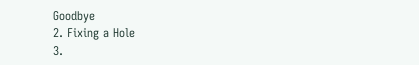Goodbye
2. Fixing a Hole
3.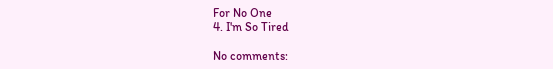For No One
4. I'm So Tired

No comments: